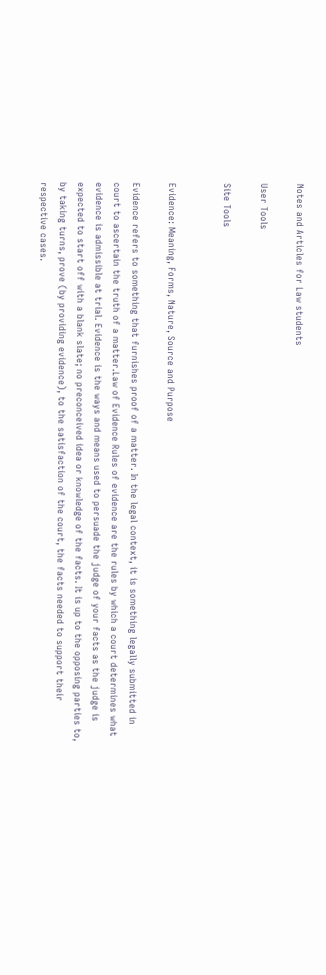Notes and Articles for Law students

User Tools

Site Tools


Evidence: Meaning, Forms, Nature, Source and Purpose

Evidence refers to something that furnishes proof of a matter. In the legal context, it is something legally submitted in court to ascertain the truth of a matter.Law of Evidence Rules of evidence are the rules by which a court determines what evidence is admissible at trial. Evidence is the ways and means used to persuade the judge of your facts as the judge is expected to start off with a blank slate; no preconceived idea or knowledge of the facts. It is up to the opposing parties to, by taking turns, prove (by providing evidence), to the satisfaction of the court, the facts needed to support their respective cases.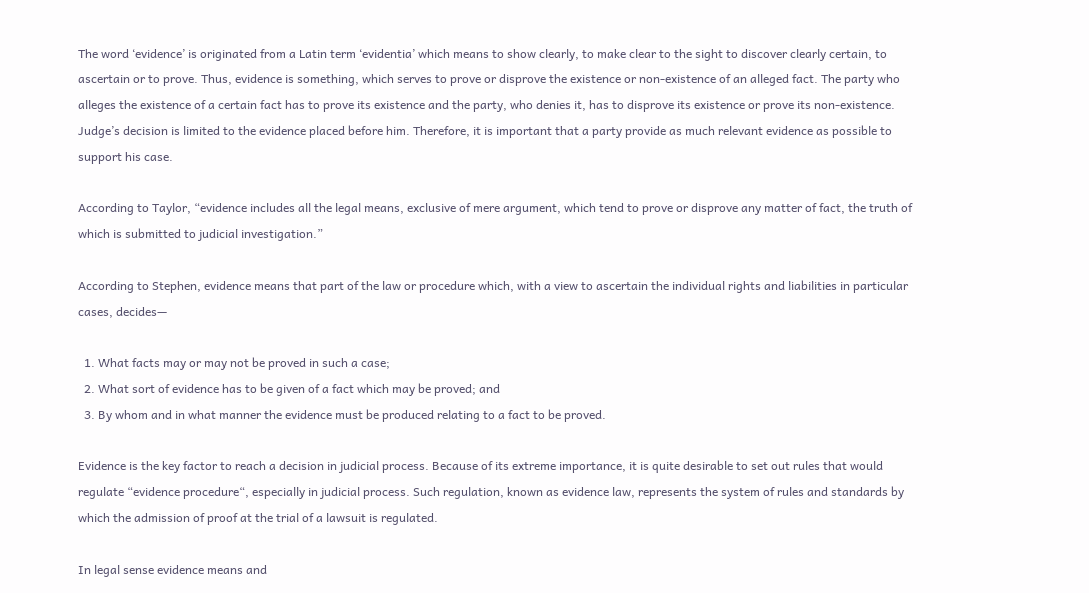The word ‘evidence’ is originated from a Latin term ‘evidentia’ which means to show clearly, to make clear to the sight to discover clearly certain, to ascertain or to prove. Thus, evidence is something, which serves to prove or disprove the existence or non-existence of an alleged fact. The party who alleges the existence of a certain fact has to prove its existence and the party, who denies it, has to disprove its existence or prove its non-existence. Judge’s decision is limited to the evidence placed before him. Therefore, it is important that a party provide as much relevant evidence as possible to support his case.

According to Taylor, “evidence includes all the legal means, exclusive of mere argument, which tend to prove or disprove any matter of fact, the truth of which is submitted to judicial investigation.”

According to Stephen, evidence means that part of the law or procedure which, with a view to ascertain the individual rights and liabilities in particular cases, decides—

  1. What facts may or may not be proved in such a case;
  2. What sort of evidence has to be given of a fact which may be proved; and
  3. By whom and in what manner the evidence must be produced relating to a fact to be proved.

Evidence is the key factor to reach a decision in judicial process. Because of its extreme importance, it is quite desirable to set out rules that would regulate “evidence procedure“, especially in judicial process. Such regulation, known as evidence law, represents the system of rules and standards by which the admission of proof at the trial of a lawsuit is regulated.

In legal sense evidence means and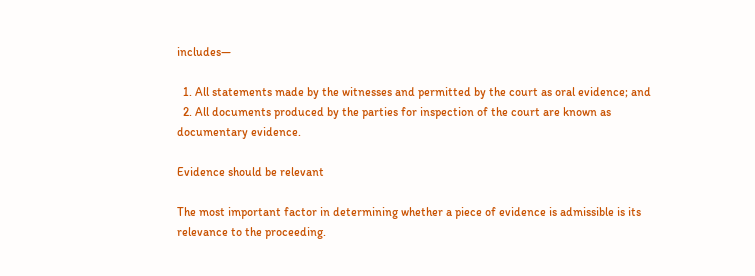includes—

  1. All statements made by the witnesses and permitted by the court as oral evidence; and
  2. All documents produced by the parties for inspection of the court are known as documentary evidence.

Evidence should be relevant

The most important factor in determining whether a piece of evidence is admissible is its relevance to the proceeding.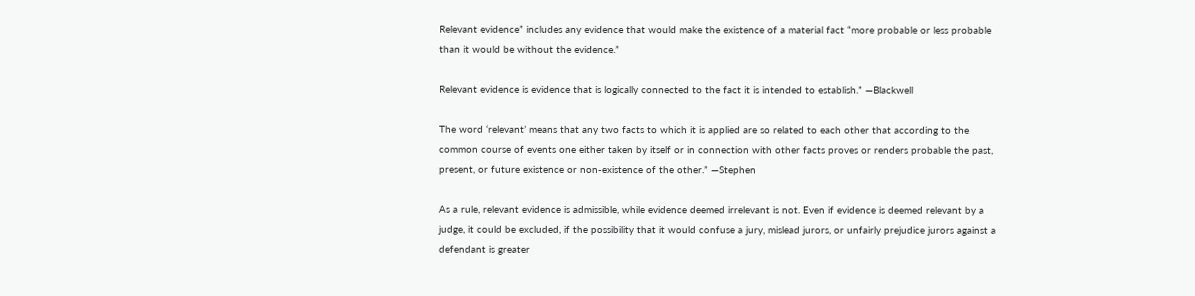Relevant evidence” includes any evidence that would make the existence of a material fact “more probable or less probable than it would be without the evidence.”

Relevant evidence is evidence that is logically connected to the fact it is intended to establish.” —Blackwell

The word ‘relevant’ means that any two facts to which it is applied are so related to each other that according to the common course of events one either taken by itself or in connection with other facts proves or renders probable the past, present, or future existence or non-existence of the other.” —Stephen

As a rule, relevant evidence is admissible, while evidence deemed irrelevant is not. Even if evidence is deemed relevant by a judge, it could be excluded, if the possibility that it would confuse a jury, mislead jurors, or unfairly prejudice jurors against a defendant is greater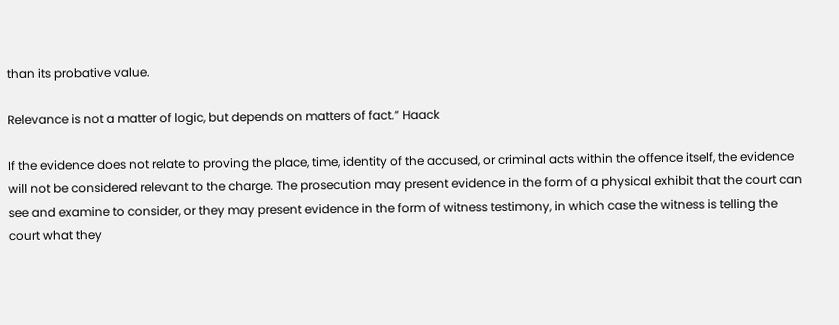than its probative value.

Relevance is not a matter of logic, but depends on matters of fact.” Haack

If the evidence does not relate to proving the place, time, identity of the accused, or criminal acts within the offence itself, the evidence will not be considered relevant to the charge. The prosecution may present evidence in the form of a physical exhibit that the court can see and examine to consider, or they may present evidence in the form of witness testimony, in which case the witness is telling the court what they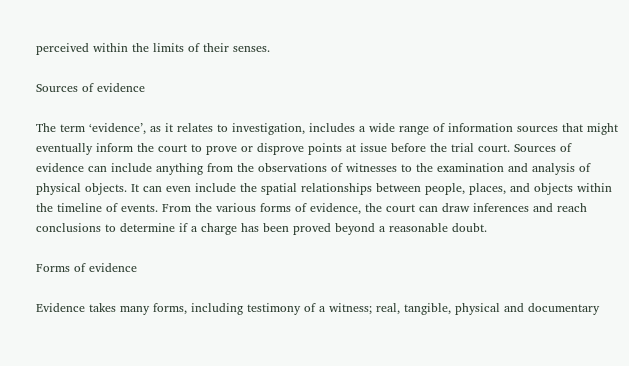perceived within the limits of their senses.

Sources of evidence

The term ‘evidence’, as it relates to investigation, includes a wide range of information sources that might eventually inform the court to prove or disprove points at issue before the trial court. Sources of evidence can include anything from the observations of witnesses to the examination and analysis of physical objects. It can even include the spatial relationships between people, places, and objects within the timeline of events. From the various forms of evidence, the court can draw inferences and reach conclusions to determine if a charge has been proved beyond a reasonable doubt.

Forms of evidence

Evidence takes many forms, including testimony of a witness; real, tangible, physical and documentary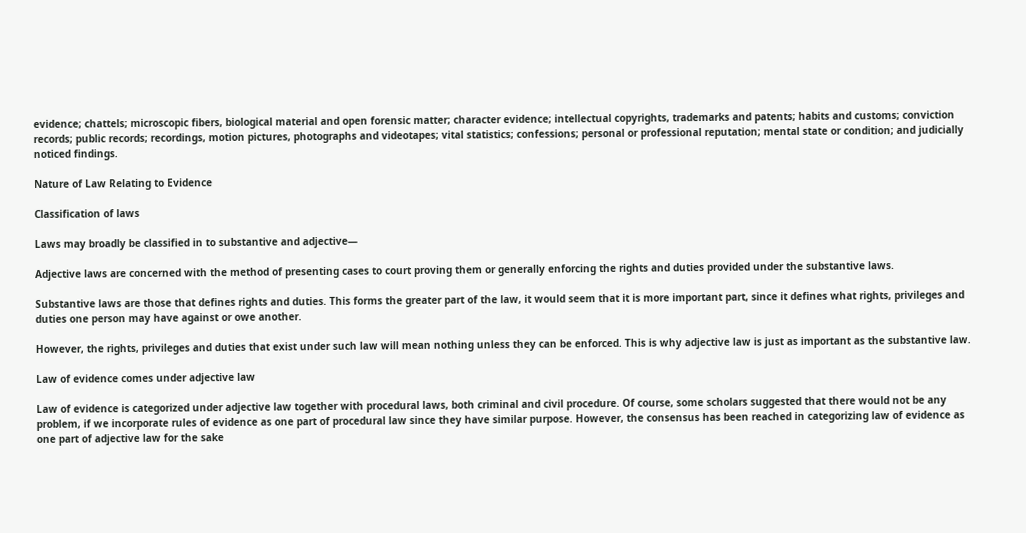evidence; chattels; microscopic fibers, biological material and open forensic matter; character evidence; intellectual copyrights, trademarks and patents; habits and customs; conviction records; public records; recordings, motion pictures, photographs and videotapes; vital statistics; confessions; personal or professional reputation; mental state or condition; and judicially noticed findings.

Nature of Law Relating to Evidence

Classification of laws

Laws may broadly be classified in to substantive and adjective—

Adjective laws are concerned with the method of presenting cases to court proving them or generally enforcing the rights and duties provided under the substantive laws.

Substantive laws are those that defines rights and duties. This forms the greater part of the law, it would seem that it is more important part, since it defines what rights, privileges and duties one person may have against or owe another.

However, the rights, privileges and duties that exist under such law will mean nothing unless they can be enforced. This is why adjective law is just as important as the substantive law.

Law of evidence comes under adjective law

Law of evidence is categorized under adjective law together with procedural laws, both criminal and civil procedure. Of course, some scholars suggested that there would not be any problem, if we incorporate rules of evidence as one part of procedural law since they have similar purpose. However, the consensus has been reached in categorizing law of evidence as one part of adjective law for the sake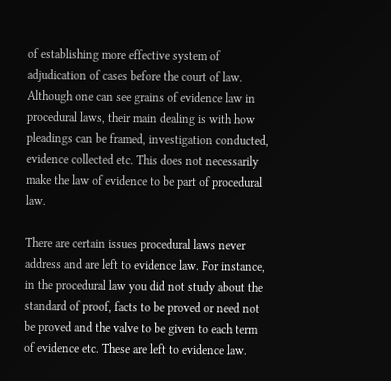of establishing more effective system of adjudication of cases before the court of law. Although one can see grains of evidence law in procedural laws, their main dealing is with how pleadings can be framed, investigation conducted, evidence collected etc. This does not necessarily make the law of evidence to be part of procedural law.

There are certain issues procedural laws never address and are left to evidence law. For instance, in the procedural law you did not study about the standard of proof, facts to be proved or need not be proved and the valve to be given to each term of evidence etc. These are left to evidence law.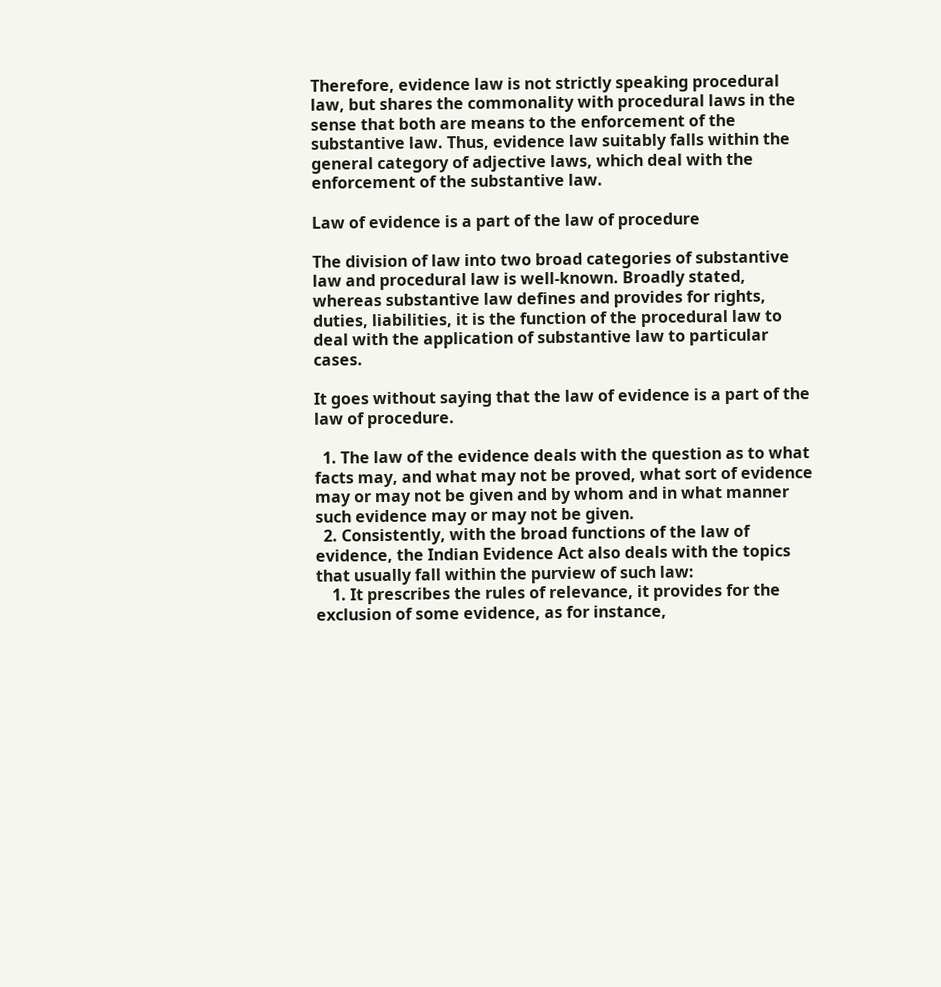Therefore, evidence law is not strictly speaking procedural law, but shares the commonality with procedural laws in the sense that both are means to the enforcement of the substantive law. Thus, evidence law suitably falls within the general category of adjective laws, which deal with the enforcement of the substantive law.

Law of evidence is a part of the law of procedure

The division of law into two broad categories of substantive law and procedural law is well-known. Broadly stated, whereas substantive law defines and provides for rights, duties, liabilities, it is the function of the procedural law to deal with the application of substantive law to particular cases.

It goes without saying that the law of evidence is a part of the law of procedure.

  1. The law of the evidence deals with the question as to what facts may, and what may not be proved, what sort of evidence may or may not be given and by whom and in what manner such evidence may or may not be given.
  2. Consistently, with the broad functions of the law of evidence, the Indian Evidence Act also deals with the topics that usually fall within the purview of such law:
    1. It prescribes the rules of relevance, it provides for the exclusion of some evidence, as for instance,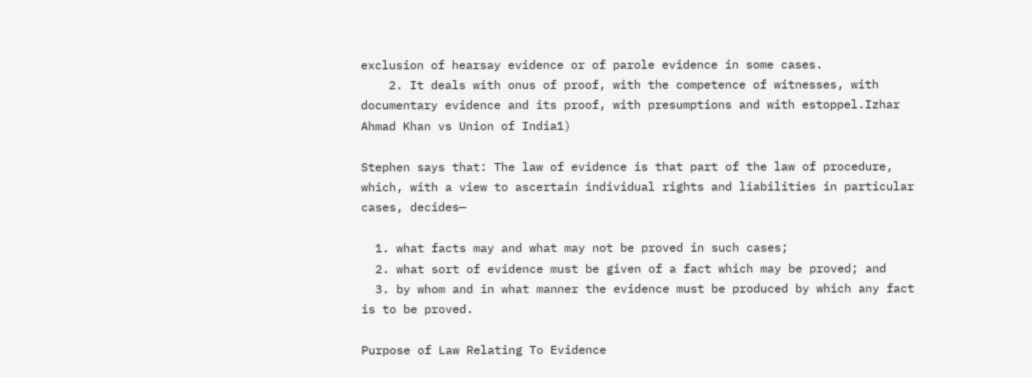exclusion of hearsay evidence or of parole evidence in some cases.
    2. It deals with onus of proof, with the competence of witnesses, with documentary evidence and its proof, with presumptions and with estoppel.Izhar Ahmad Khan vs Union of India1)

Stephen says that: The law of evidence is that part of the law of procedure, which, with a view to ascertain individual rights and liabilities in particular cases, decides—

  1. what facts may and what may not be proved in such cases;
  2. what sort of evidence must be given of a fact which may be proved; and
  3. by whom and in what manner the evidence must be produced by which any fact is to be proved.

Purpose of Law Relating To Evidence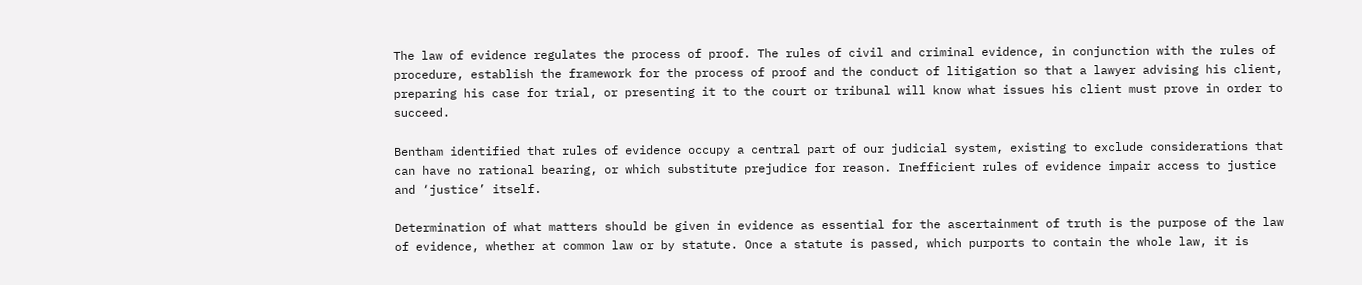The law of evidence regulates the process of proof. The rules of civil and criminal evidence, in conjunction with the rules of procedure, establish the framework for the process of proof and the conduct of litigation so that a lawyer advising his client, preparing his case for trial, or presenting it to the court or tribunal will know what issues his client must prove in order to succeed.

Bentham identified that rules of evidence occupy a central part of our judicial system, existing to exclude considerations that can have no rational bearing, or which substitute prejudice for reason. Inefficient rules of evidence impair access to justice and ‘justice’ itself.

Determination of what matters should be given in evidence as essential for the ascertainment of truth is the purpose of the law of evidence, whether at common law or by statute. Once a statute is passed, which purports to contain the whole law, it is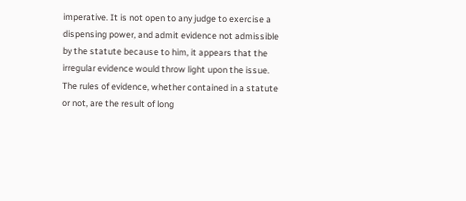imperative. It is not open to any judge to exercise a dispensing power, and admit evidence not admissible by the statute because to him, it appears that the irregular evidence would throw light upon the issue. The rules of evidence, whether contained in a statute or not, are the result of long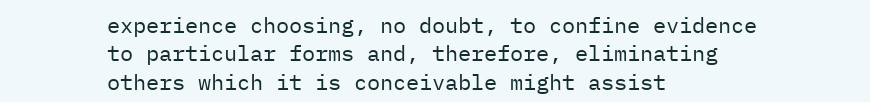experience choosing, no doubt, to confine evidence to particular forms and, therefore, eliminating others which it is conceivable might assist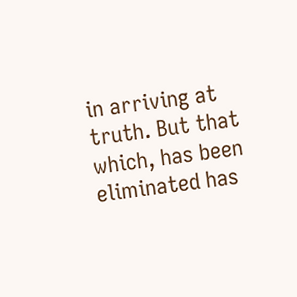in arriving at truth. But that which, has been eliminated has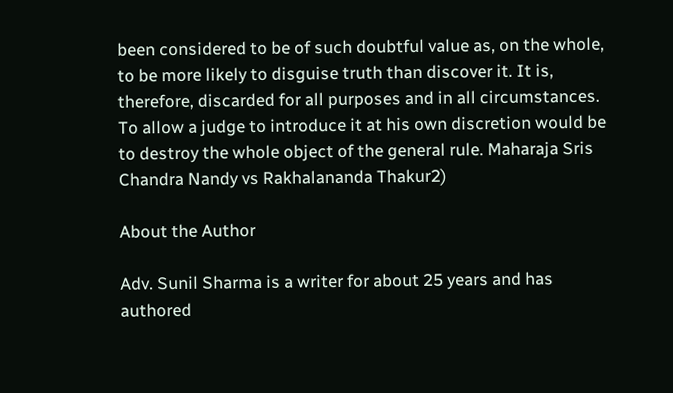been considered to be of such doubtful value as, on the whole, to be more likely to disguise truth than discover it. It is, therefore, discarded for all purposes and in all circumstances. To allow a judge to introduce it at his own discretion would be to destroy the whole object of the general rule. Maharaja Sris Chandra Nandy vs Rakhalananda Thakur2)

About the Author

Adv. Sunil Sharma is a writer for about 25 years and has authored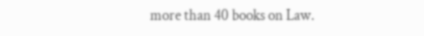more than 40 books on Law.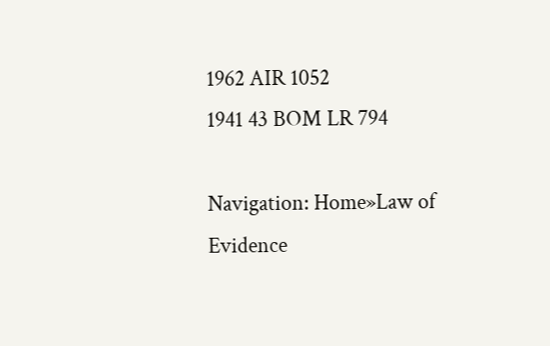1962 AIR 1052
1941 43 BOM LR 794

Navigation: Home»Law of Evidence